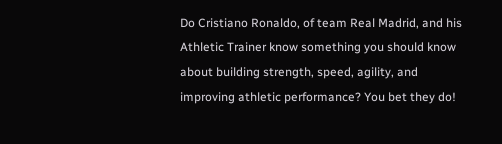Do Cristiano Ronaldo, of team Real Madrid, and his Athletic Trainer know something you should know about building strength, speed, agility, and improving athletic performance? You bet they do!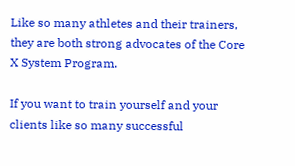Like so many athletes and their trainers, they are both strong advocates of the Core X System Program.

If you want to train yourself and your clients like so many successful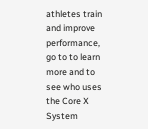athletes train and improve performance, go to to learn more and to see who uses the Core X System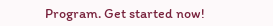Program. Get started now!